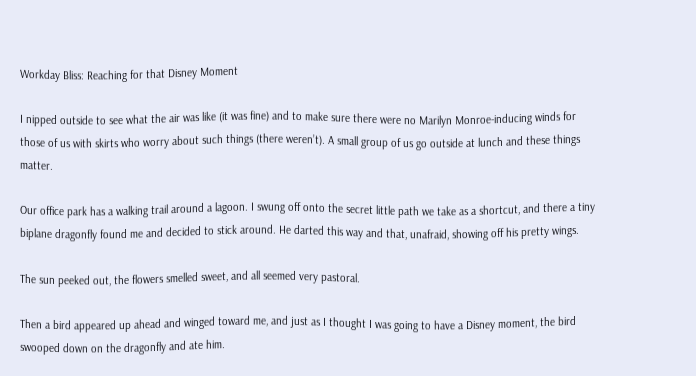Workday Bliss: Reaching for that Disney Moment

I nipped outside to see what the air was like (it was fine) and to make sure there were no Marilyn Monroe-inducing winds for those of us with skirts who worry about such things (there weren’t). A small group of us go outside at lunch and these things matter.

Our office park has a walking trail around a lagoon. I swung off onto the secret little path we take as a shortcut, and there a tiny biplane dragonfly found me and decided to stick around. He darted this way and that, unafraid, showing off his pretty wings.

The sun peeked out, the flowers smelled sweet, and all seemed very pastoral.

Then a bird appeared up ahead and winged toward me, and just as I thought I was going to have a Disney moment, the bird swooped down on the dragonfly and ate him.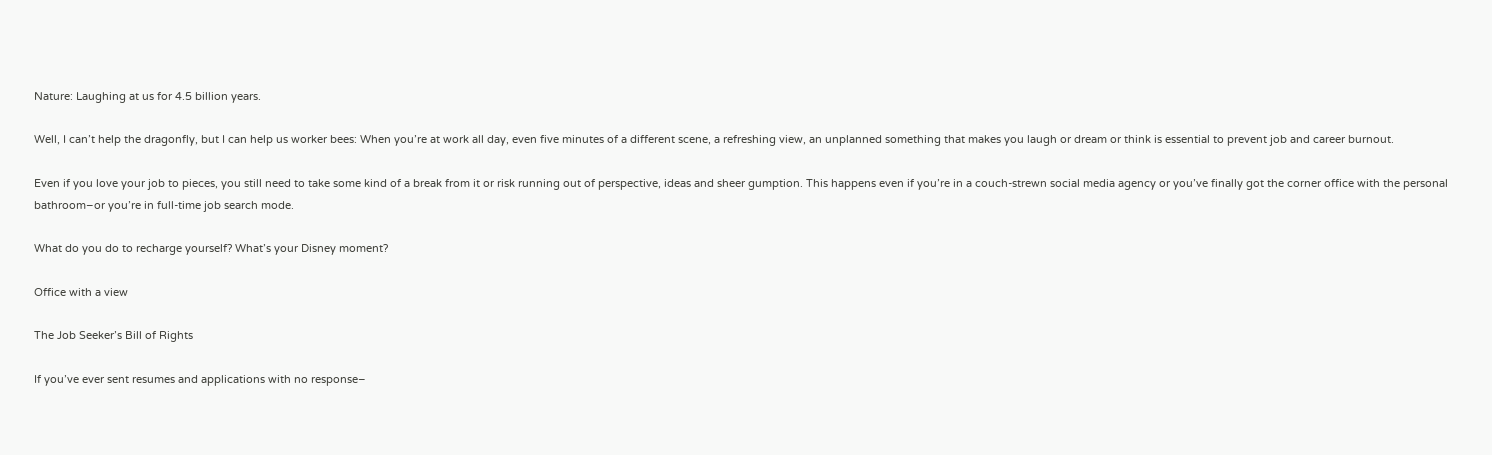Nature: Laughing at us for 4.5 billion years.

Well, I can’t help the dragonfly, but I can help us worker bees: When you’re at work all day, even five minutes of a different scene, a refreshing view, an unplanned something that makes you laugh or dream or think is essential to prevent job and career burnout.

Even if you love your job to pieces, you still need to take some kind of a break from it or risk running out of perspective, ideas and sheer gumption. This happens even if you’re in a couch-strewn social media agency or you’ve finally got the corner office with the personal bathroom–or you’re in full-time job search mode.

What do you do to recharge yourself? What’s your Disney moment?

Office with a view

The Job Seeker’s Bill of Rights

If you’ve ever sent resumes and applications with no response–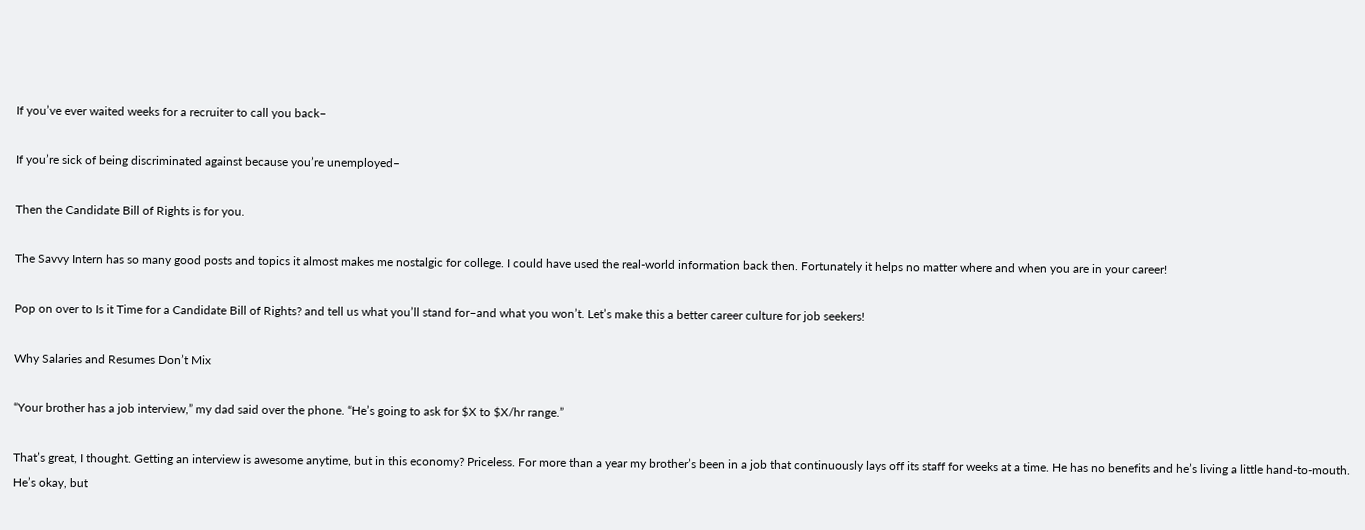If you’ve ever waited weeks for a recruiter to call you back–

If you’re sick of being discriminated against because you’re unemployed–

Then the Candidate Bill of Rights is for you.

The Savvy Intern has so many good posts and topics it almost makes me nostalgic for college. I could have used the real-world information back then. Fortunately it helps no matter where and when you are in your career!

Pop on over to Is it Time for a Candidate Bill of Rights? and tell us what you’ll stand for–and what you won’t. Let’s make this a better career culture for job seekers!

Why Salaries and Resumes Don’t Mix

“Your brother has a job interview,” my dad said over the phone. “He’s going to ask for $X to $X/hr range.”

That’s great, I thought. Getting an interview is awesome anytime, but in this economy? Priceless. For more than a year my brother’s been in a job that continuously lays off its staff for weeks at a time. He has no benefits and he’s living a little hand-to-mouth. He’s okay, but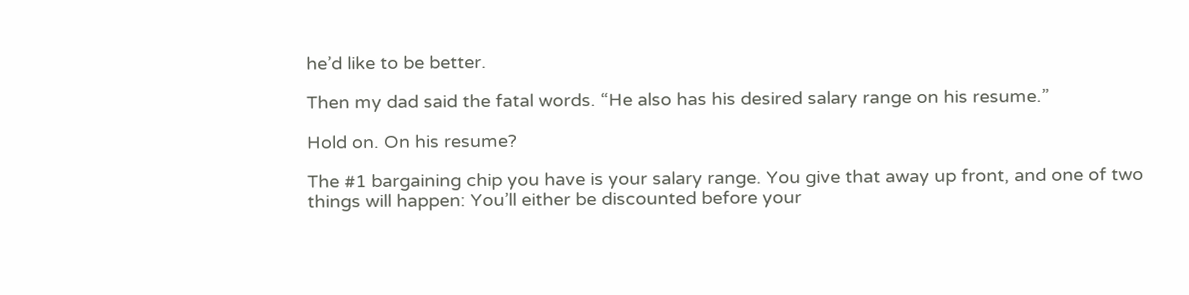he’d like to be better.

Then my dad said the fatal words. “He also has his desired salary range on his resume.”

Hold on. On his resume?

The #1 bargaining chip you have is your salary range. You give that away up front, and one of two things will happen: You’ll either be discounted before your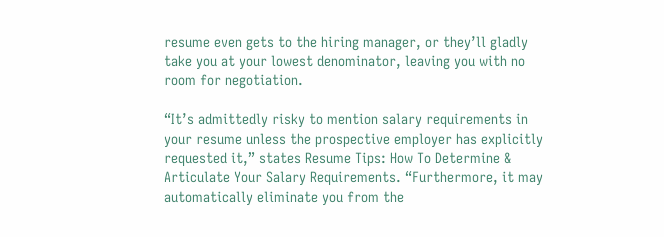resume even gets to the hiring manager, or they’ll gladly take you at your lowest denominator, leaving you with no room for negotiation.

“It’s admittedly risky to mention salary requirements in your resume unless the prospective employer has explicitly requested it,” states Resume Tips: How To Determine & Articulate Your Salary Requirements. “Furthermore, it may automatically eliminate you from the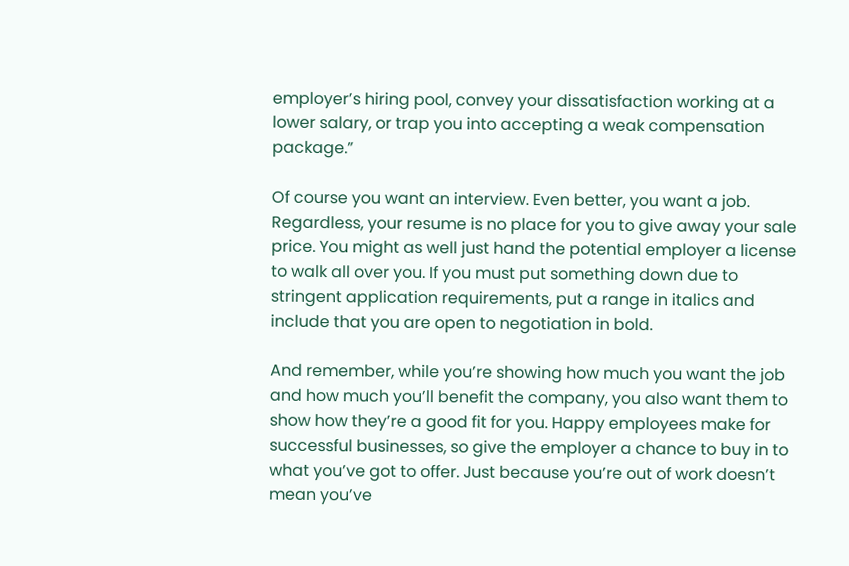employer’s hiring pool, convey your dissatisfaction working at a lower salary, or trap you into accepting a weak compensation package.”

Of course you want an interview. Even better, you want a job. Regardless, your resume is no place for you to give away your sale price. You might as well just hand the potential employer a license to walk all over you. If you must put something down due to stringent application requirements, put a range in italics and include that you are open to negotiation in bold.

And remember, while you’re showing how much you want the job and how much you’ll benefit the company, you also want them to show how they’re a good fit for you. Happy employees make for successful businesses, so give the employer a chance to buy in to what you’ve got to offer. Just because you’re out of work doesn’t mean you’ve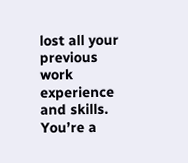lost all your previous work experience and skills. You’re a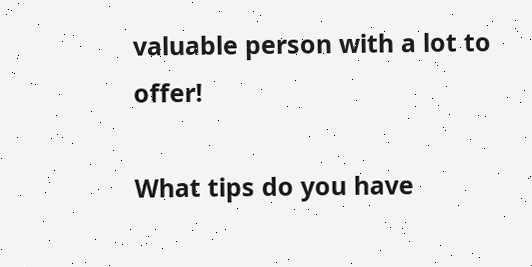valuable person with a lot to offer!

What tips do you have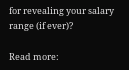for revealing your salary range (if ever)?

Read more: